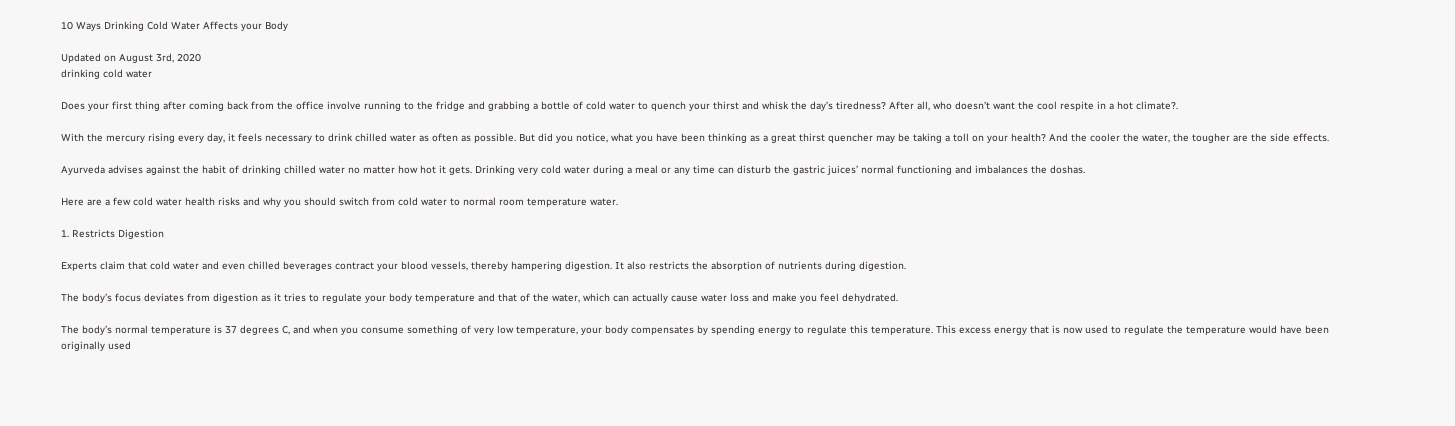10 Ways Drinking Cold Water Affects your Body

Updated on August 3rd, 2020
drinking cold water

Does your first thing after coming back from the office involve running to the fridge and grabbing a bottle of cold water to quench your thirst and whisk the day’s tiredness? After all, who doesn’t want the cool respite in a hot climate?.

With the mercury rising every day, it feels necessary to drink chilled water as often as possible. But did you notice, what you have been thinking as a great thirst quencher may be taking a toll on your health? And the cooler the water, the tougher are the side effects.

Ayurveda advises against the habit of drinking chilled water no matter how hot it gets. Drinking very cold water during a meal or any time can disturb the gastric juices’ normal functioning and imbalances the doshas.

Here are a few cold water health risks and why you should switch from cold water to normal room temperature water.

1. Restricts Digestion

Experts claim that cold water and even chilled beverages contract your blood vessels, thereby hampering digestion. It also restricts the absorption of nutrients during digestion.

The body’s focus deviates from digestion as it tries to regulate your body temperature and that of the water, which can actually cause water loss and make you feel dehydrated.

The body’s normal temperature is 37 degrees C, and when you consume something of very low temperature, your body compensates by spending energy to regulate this temperature. This excess energy that is now used to regulate the temperature would have been originally used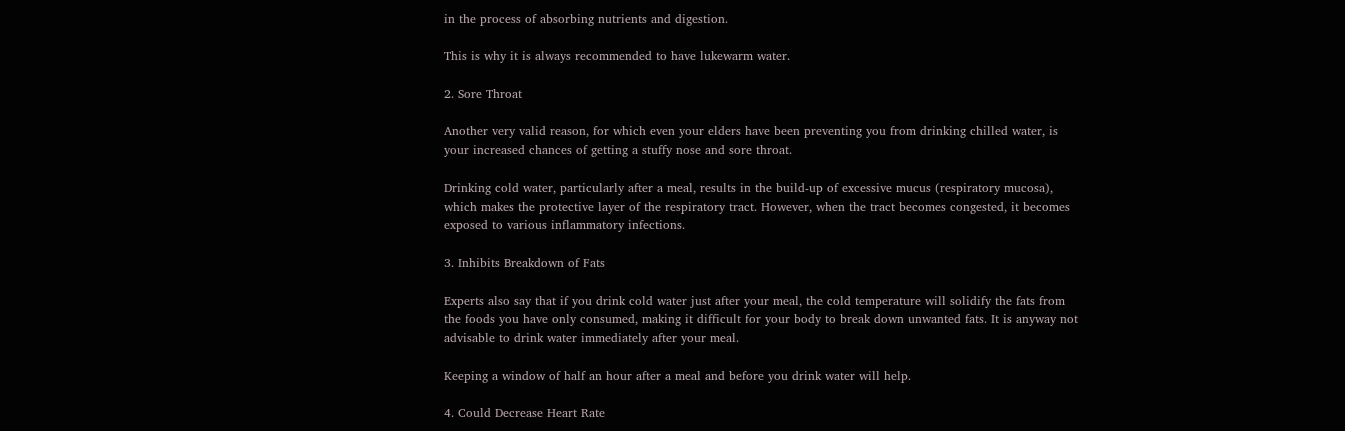in the process of absorbing nutrients and digestion.

This is why it is always recommended to have lukewarm water.

2. Sore Throat

Another very valid reason, for which even your elders have been preventing you from drinking chilled water, is your increased chances of getting a stuffy nose and sore throat.

Drinking cold water, particularly after a meal, results in the build-up of excessive mucus (respiratory mucosa), which makes the protective layer of the respiratory tract. However, when the tract becomes congested, it becomes exposed to various inflammatory infections.

3. Inhibits Breakdown of Fats

Experts also say that if you drink cold water just after your meal, the cold temperature will solidify the fats from the foods you have only consumed, making it difficult for your body to break down unwanted fats. It is anyway not advisable to drink water immediately after your meal.

Keeping a window of half an hour after a meal and before you drink water will help.

4. Could Decrease Heart Rate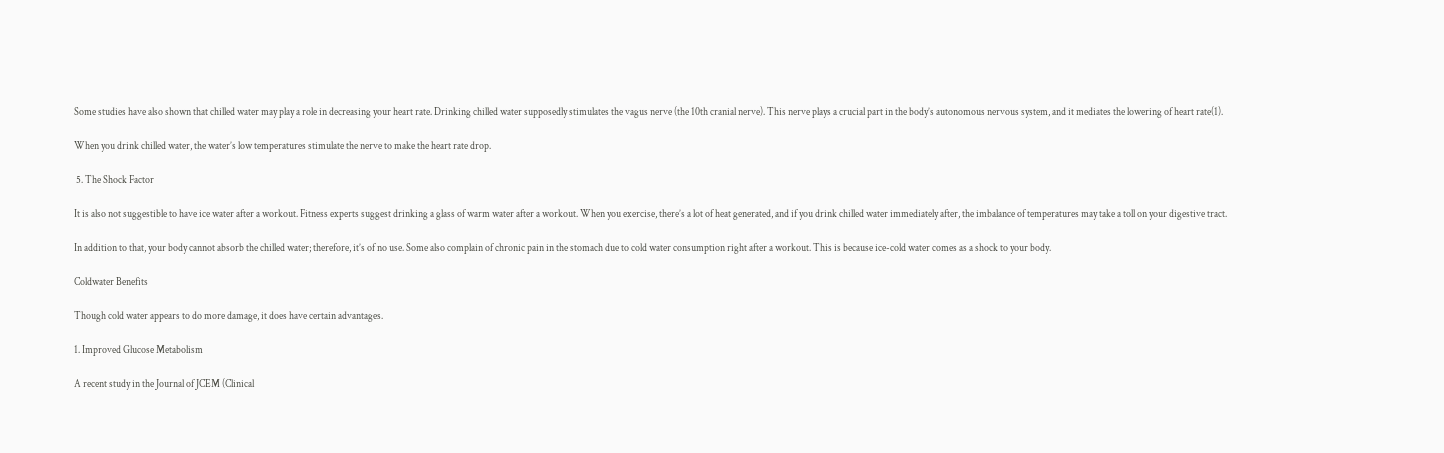Some studies have also shown that chilled water may play a role in decreasing your heart rate. Drinking chilled water supposedly stimulates the vagus nerve (the 10th cranial nerve). This nerve plays a crucial part in the body’s autonomous nervous system, and it mediates the lowering of heart rate(1).

When you drink chilled water, the water’s low temperatures stimulate the nerve to make the heart rate drop.

 5. The Shock Factor

It is also not suggestible to have ice water after a workout. Fitness experts suggest drinking a glass of warm water after a workout. When you exercise, there’s a lot of heat generated, and if you drink chilled water immediately after, the imbalance of temperatures may take a toll on your digestive tract.

In addition to that, your body cannot absorb the chilled water; therefore, it’s of no use. Some also complain of chronic pain in the stomach due to cold water consumption right after a workout. This is because ice-cold water comes as a shock to your body.

Coldwater Benefits

Though cold water appears to do more damage, it does have certain advantages.

1. Improved Glucose Metabolism

A recent study in the Journal of JCEM (Clinical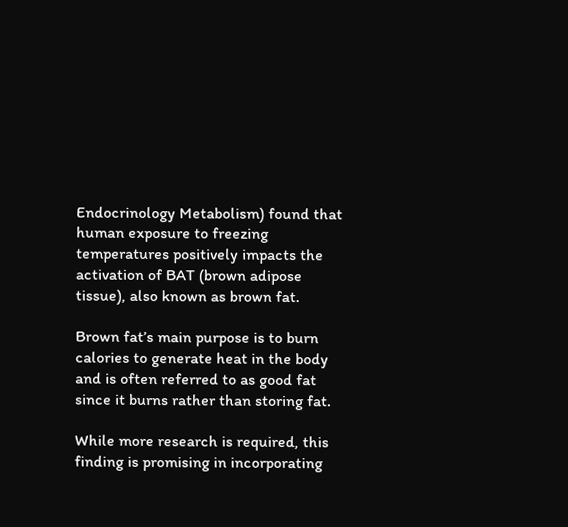Endocrinology Metabolism) found that human exposure to freezing temperatures positively impacts the activation of BAT (brown adipose tissue), also known as brown fat.

Brown fat’s main purpose is to burn calories to generate heat in the body and is often referred to as good fat since it burns rather than storing fat.

While more research is required, this finding is promising in incorporating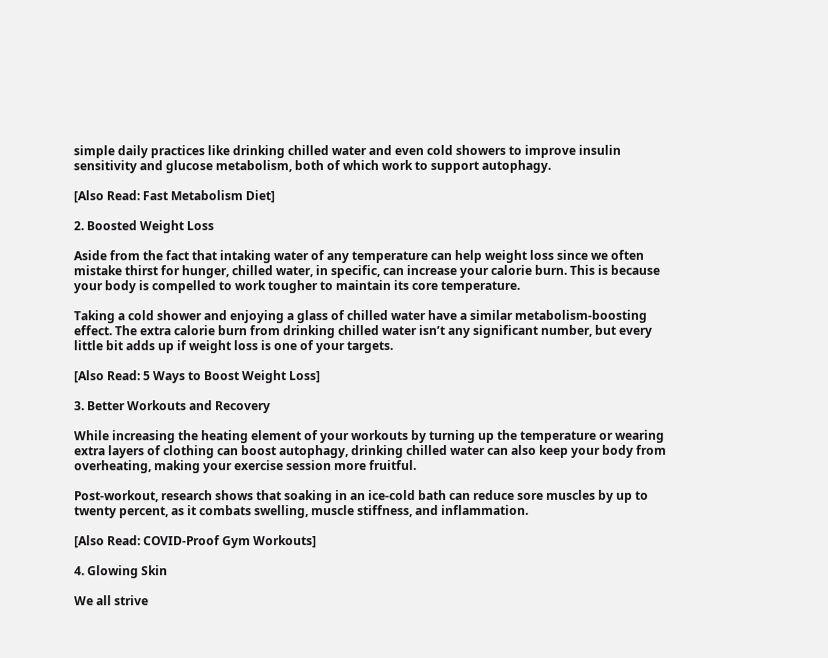simple daily practices like drinking chilled water and even cold showers to improve insulin sensitivity and glucose metabolism, both of which work to support autophagy.

[Also Read: Fast Metabolism Diet]

2. Boosted Weight Loss

Aside from the fact that intaking water of any temperature can help weight loss since we often mistake thirst for hunger, chilled water, in specific, can increase your calorie burn. This is because your body is compelled to work tougher to maintain its core temperature.

Taking a cold shower and enjoying a glass of chilled water have a similar metabolism-boosting effect. The extra calorie burn from drinking chilled water isn’t any significant number, but every little bit adds up if weight loss is one of your targets.

[Also Read: 5 Ways to Boost Weight Loss]

3. Better Workouts and Recovery

While increasing the heating element of your workouts by turning up the temperature or wearing extra layers of clothing can boost autophagy, drinking chilled water can also keep your body from overheating, making your exercise session more fruitful.

Post-workout, research shows that soaking in an ice-cold bath can reduce sore muscles by up to twenty percent, as it combats swelling, muscle stiffness, and inflammation.

[Also Read: COVID-Proof Gym Workouts]

4. Glowing Skin

We all strive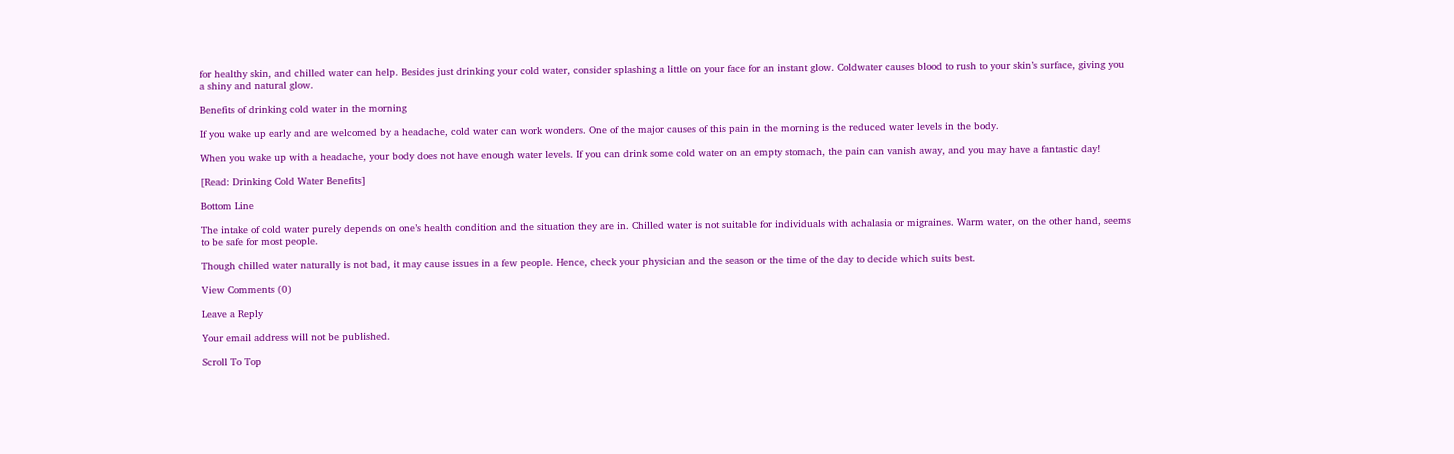for healthy skin, and chilled water can help. Besides just drinking your cold water, consider splashing a little on your face for an instant glow. Coldwater causes blood to rush to your skin’s surface, giving you a shiny and natural glow.

Benefits of drinking cold water in the morning

If you wake up early and are welcomed by a headache, cold water can work wonders. One of the major causes of this pain in the morning is the reduced water levels in the body.

When you wake up with a headache, your body does not have enough water levels. If you can drink some cold water on an empty stomach, the pain can vanish away, and you may have a fantastic day!

[Read: Drinking Cold Water Benefits]

Bottom Line

The intake of cold water purely depends on one’s health condition and the situation they are in. Chilled water is not suitable for individuals with achalasia or migraines. Warm water, on the other hand, seems to be safe for most people.

Though chilled water naturally is not bad, it may cause issues in a few people. Hence, check your physician and the season or the time of the day to decide which suits best.

View Comments (0)

Leave a Reply

Your email address will not be published.

Scroll To Top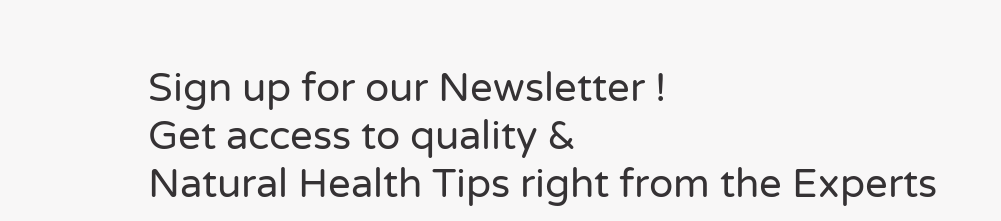Sign up for our Newsletter !
Get access to quality &
Natural Health Tips right from the Experts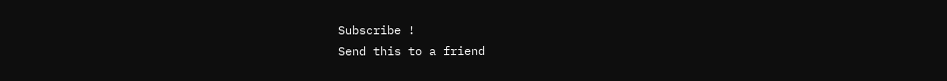Subscribe !
Send this to a friend